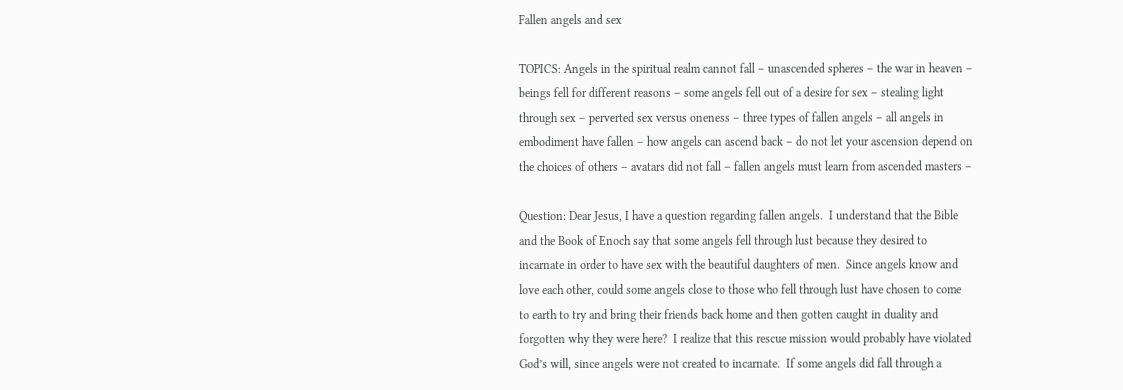Fallen angels and sex

TOPICS: Angels in the spiritual realm cannot fall – unascended spheres – the war in heaven – beings fell for different reasons – some angels fell out of a desire for sex – stealing light through sex – perverted sex versus oneness – three types of fallen angels – all angels in embodiment have fallen – how angels can ascend back – do not let your ascension depend on the choices of others – avatars did not fall – fallen angels must learn from ascended masters –

Question: Dear Jesus, I have a question regarding fallen angels.  I understand that the Bible and the Book of Enoch say that some angels fell through lust because they desired to incarnate in order to have sex with the beautiful daughters of men.  Since angels know and love each other, could some angels close to those who fell through lust have chosen to come to earth to try and bring their friends back home and then gotten caught in duality and forgotten why they were here?  I realize that this rescue mission would probably have violated God’s will, since angels were not created to incarnate.  If some angels did fall through a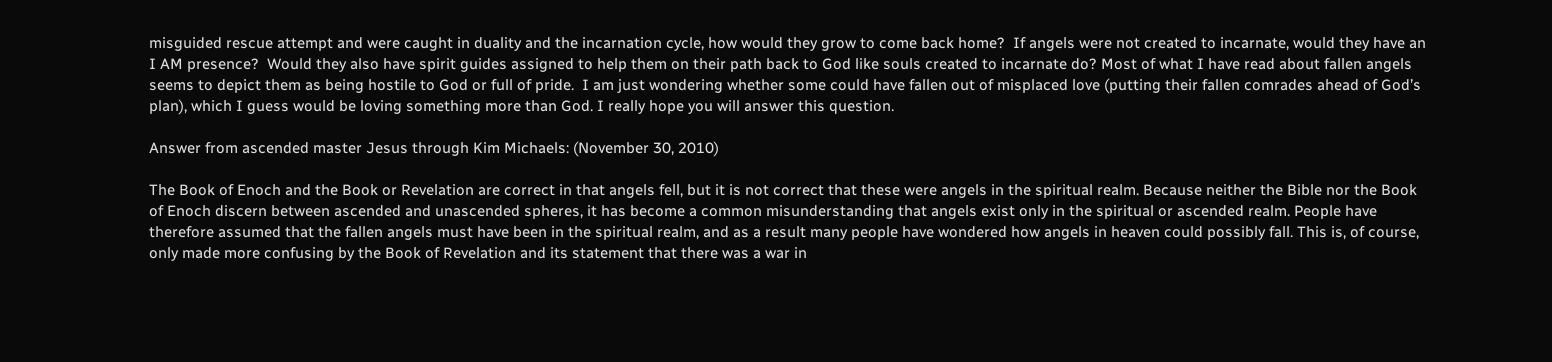misguided rescue attempt and were caught in duality and the incarnation cycle, how would they grow to come back home?  If angels were not created to incarnate, would they have an I AM presence?  Would they also have spirit guides assigned to help them on their path back to God like souls created to incarnate do? Most of what I have read about fallen angels seems to depict them as being hostile to God or full of pride.  I am just wondering whether some could have fallen out of misplaced love (putting their fallen comrades ahead of God’s plan), which I guess would be loving something more than God. I really hope you will answer this question.

Answer from ascended master Jesus through Kim Michaels: (November 30, 2010)

The Book of Enoch and the Book or Revelation are correct in that angels fell, but it is not correct that these were angels in the spiritual realm. Because neither the Bible nor the Book of Enoch discern between ascended and unascended spheres, it has become a common misunderstanding that angels exist only in the spiritual or ascended realm. People have therefore assumed that the fallen angels must have been in the spiritual realm, and as a result many people have wondered how angels in heaven could possibly fall. This is, of course, only made more confusing by the Book of Revelation and its statement that there was a war in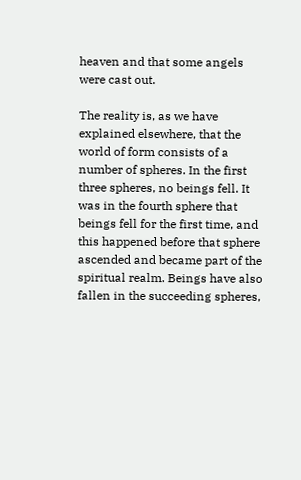heaven and that some angels were cast out.

The reality is, as we have explained elsewhere, that the world of form consists of a number of spheres. In the first three spheres, no beings fell. It was in the fourth sphere that beings fell for the first time, and this happened before that sphere ascended and became part of the spiritual realm. Beings have also fallen in the succeeding spheres,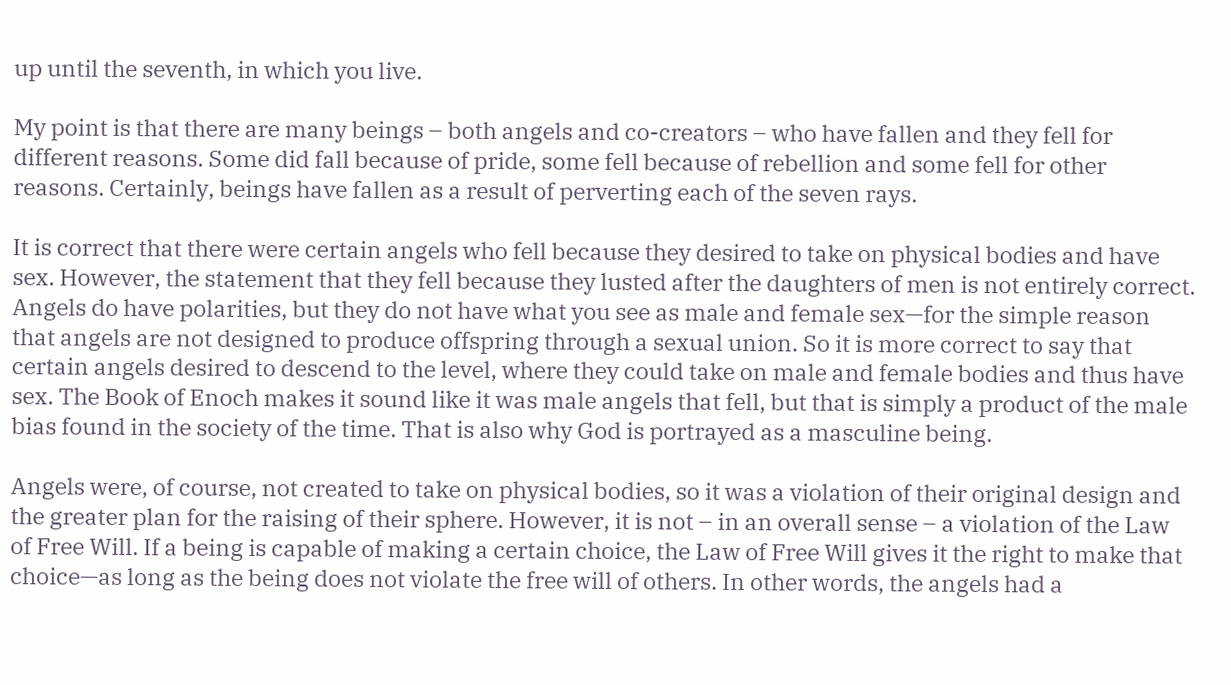up until the seventh, in which you live.

My point is that there are many beings – both angels and co-creators – who have fallen and they fell for different reasons. Some did fall because of pride, some fell because of rebellion and some fell for other reasons. Certainly, beings have fallen as a result of perverting each of the seven rays.

It is correct that there were certain angels who fell because they desired to take on physical bodies and have sex. However, the statement that they fell because they lusted after the daughters of men is not entirely correct. Angels do have polarities, but they do not have what you see as male and female sex—for the simple reason that angels are not designed to produce offspring through a sexual union. So it is more correct to say that certain angels desired to descend to the level, where they could take on male and female bodies and thus have sex. The Book of Enoch makes it sound like it was male angels that fell, but that is simply a product of the male bias found in the society of the time. That is also why God is portrayed as a masculine being.

Angels were, of course, not created to take on physical bodies, so it was a violation of their original design and the greater plan for the raising of their sphere. However, it is not – in an overall sense – a violation of the Law of Free Will. If a being is capable of making a certain choice, the Law of Free Will gives it the right to make that choice—as long as the being does not violate the free will of others. In other words, the angels had a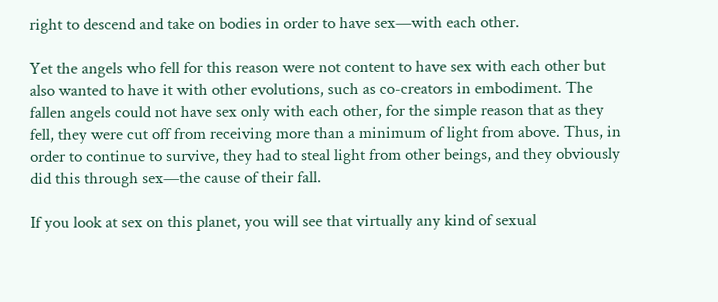right to descend and take on bodies in order to have sex—with each other.

Yet the angels who fell for this reason were not content to have sex with each other but also wanted to have it with other evolutions, such as co-creators in embodiment. The fallen angels could not have sex only with each other, for the simple reason that as they fell, they were cut off from receiving more than a minimum of light from above. Thus, in order to continue to survive, they had to steal light from other beings, and they obviously did this through sex—the cause of their fall.

If you look at sex on this planet, you will see that virtually any kind of sexual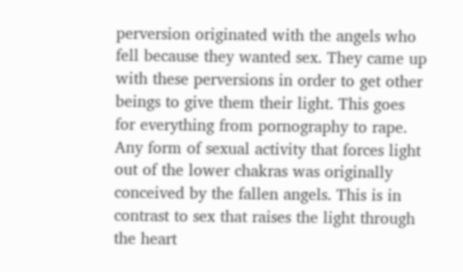perversion originated with the angels who fell because they wanted sex. They came up with these perversions in order to get other beings to give them their light. This goes for everything from pornography to rape. Any form of sexual activity that forces light out of the lower chakras was originally conceived by the fallen angels. This is in contrast to sex that raises the light through the heart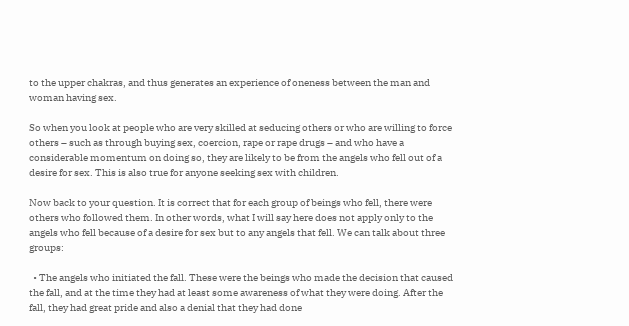to the upper chakras, and thus generates an experience of oneness between the man and woman having sex.

So when you look at people who are very skilled at seducing others or who are willing to force others – such as through buying sex, coercion, rape or rape drugs – and who have a considerable momentum on doing so, they are likely to be from the angels who fell out of a desire for sex. This is also true for anyone seeking sex with children.

Now back to your question. It is correct that for each group of beings who fell, there were others who followed them. In other words, what I will say here does not apply only to the angels who fell because of a desire for sex but to any angels that fell. We can talk about three groups:

  • The angels who initiated the fall. These were the beings who made the decision that caused the fall, and at the time they had at least some awareness of what they were doing. After the fall, they had great pride and also a denial that they had done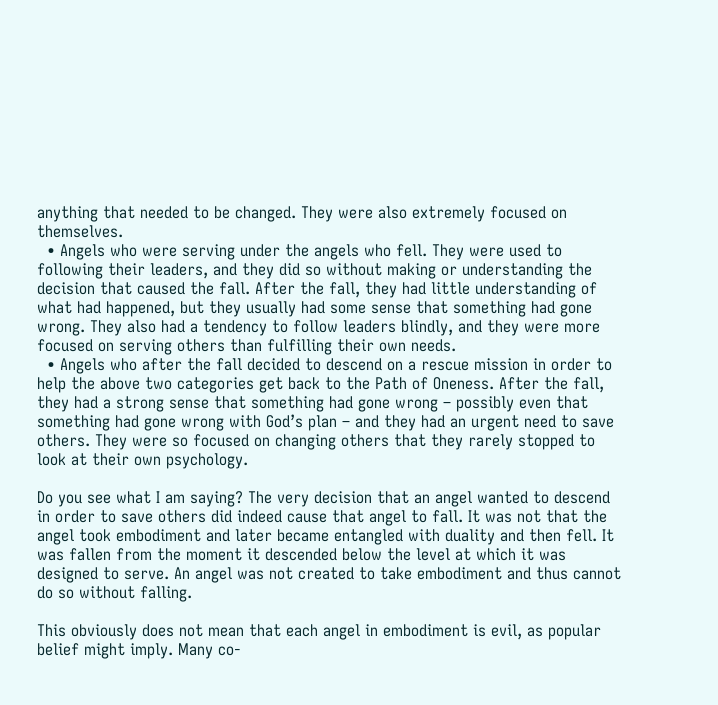anything that needed to be changed. They were also extremely focused on themselves.
  • Angels who were serving under the angels who fell. They were used to following their leaders, and they did so without making or understanding the decision that caused the fall. After the fall, they had little understanding of what had happened, but they usually had some sense that something had gone wrong. They also had a tendency to follow leaders blindly, and they were more focused on serving others than fulfilling their own needs.
  • Angels who after the fall decided to descend on a rescue mission in order to help the above two categories get back to the Path of Oneness. After the fall, they had a strong sense that something had gone wrong – possibly even that something had gone wrong with God’s plan – and they had an urgent need to save others. They were so focused on changing others that they rarely stopped to look at their own psychology.

Do you see what I am saying? The very decision that an angel wanted to descend in order to save others did indeed cause that angel to fall. It was not that the angel took embodiment and later became entangled with duality and then fell. It was fallen from the moment it descended below the level at which it was designed to serve. An angel was not created to take embodiment and thus cannot do so without falling.

This obviously does not mean that each angel in embodiment is evil, as popular belief might imply. Many co-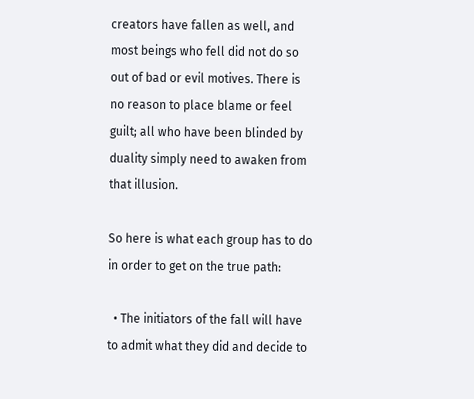creators have fallen as well, and most beings who fell did not do so out of bad or evil motives. There is no reason to place blame or feel guilt; all who have been blinded by duality simply need to awaken from that illusion.

So here is what each group has to do in order to get on the true path:

  • The initiators of the fall will have to admit what they did and decide to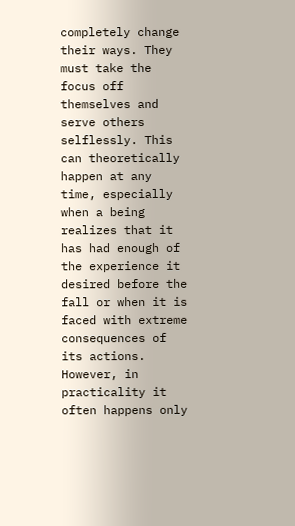completely change their ways. They must take the focus off themselves and serve others selflessly. This can theoretically happen at any time, especially when a being realizes that it has had enough of the experience it desired before the fall or when it is faced with extreme consequences of its actions. However, in practicality it often happens only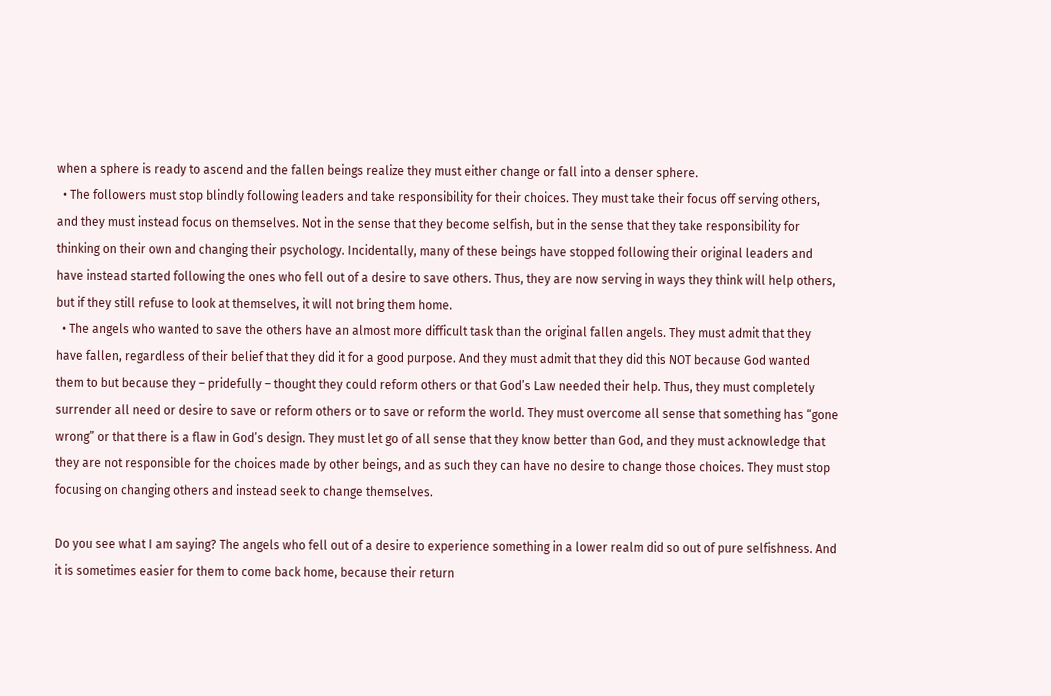when a sphere is ready to ascend and the fallen beings realize they must either change or fall into a denser sphere.
  • The followers must stop blindly following leaders and take responsibility for their choices. They must take their focus off serving others, and they must instead focus on themselves. Not in the sense that they become selfish, but in the sense that they take responsibility for thinking on their own and changing their psychology. Incidentally, many of these beings have stopped following their original leaders and have instead started following the ones who fell out of a desire to save others. Thus, they are now serving in ways they think will help others, but if they still refuse to look at themselves, it will not bring them home.
  • The angels who wanted to save the others have an almost more difficult task than the original fallen angels. They must admit that they have fallen, regardless of their belief that they did it for a good purpose. And they must admit that they did this NOT because God wanted them to but because they – pridefully – thought they could reform others or that God’s Law needed their help. Thus, they must completely surrender all need or desire to save or reform others or to save or reform the world. They must overcome all sense that something has “gone wrong” or that there is a flaw in God’s design. They must let go of all sense that they know better than God, and they must acknowledge that they are not responsible for the choices made by other beings, and as such they can have no desire to change those choices. They must stop focusing on changing others and instead seek to change themselves.

Do you see what I am saying? The angels who fell out of a desire to experience something in a lower realm did so out of pure selfishness. And it is sometimes easier for them to come back home, because their return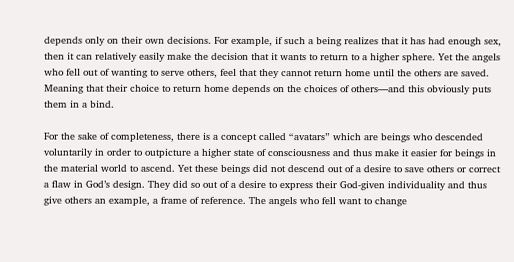depends only on their own decisions. For example, if such a being realizes that it has had enough sex, then it can relatively easily make the decision that it wants to return to a higher sphere. Yet the angels who fell out of wanting to serve others, feel that they cannot return home until the others are saved. Meaning that their choice to return home depends on the choices of others—and this obviously puts them in a bind.

For the sake of completeness, there is a concept called “avatars” which are beings who descended voluntarily in order to outpicture a higher state of consciousness and thus make it easier for beings in the material world to ascend. Yet these beings did not descend out of a desire to save others or correct a flaw in God’s design. They did so out of a desire to express their God-given individuality and thus give others an example, a frame of reference. The angels who fell want to change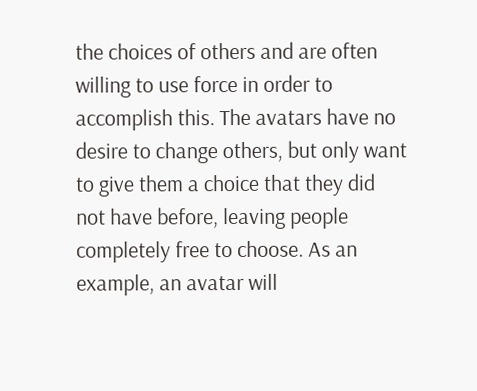the choices of others and are often willing to use force in order to accomplish this. The avatars have no desire to change others, but only want to give them a choice that they did not have before, leaving people completely free to choose. As an example, an avatar will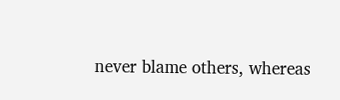never blame others, whereas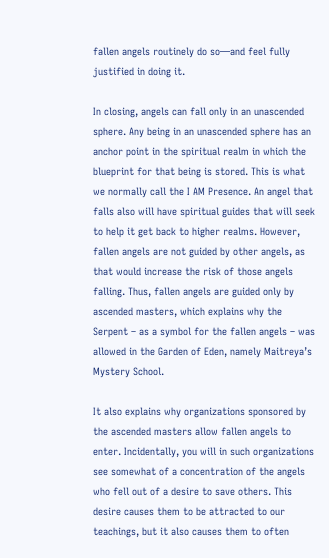fallen angels routinely do so—and feel fully justified in doing it.

In closing, angels can fall only in an unascended sphere. Any being in an unascended sphere has an anchor point in the spiritual realm in which the blueprint for that being is stored. This is what we normally call the I AM Presence. An angel that falls also will have spiritual guides that will seek to help it get back to higher realms. However, fallen angels are not guided by other angels, as that would increase the risk of those angels falling. Thus, fallen angels are guided only by ascended masters, which explains why the Serpent – as a symbol for the fallen angels – was allowed in the Garden of Eden, namely Maitreya’s Mystery School.

It also explains why organizations sponsored by the ascended masters allow fallen angels to enter. Incidentally, you will in such organizations see somewhat of a concentration of the angels who fell out of a desire to save others. This desire causes them to be attracted to our teachings, but it also causes them to often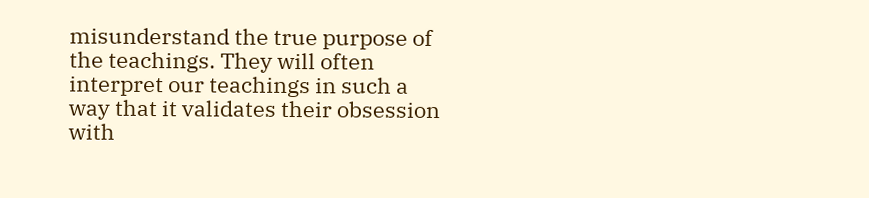misunderstand the true purpose of the teachings. They will often interpret our teachings in such a way that it validates their obsession with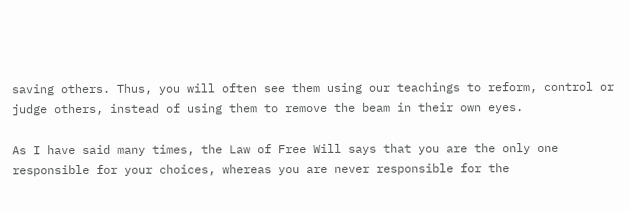saving others. Thus, you will often see them using our teachings to reform, control or judge others, instead of using them to remove the beam in their own eyes.

As I have said many times, the Law of Free Will says that you are the only one responsible for your choices, whereas you are never responsible for the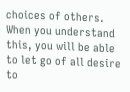choices of others. When you understand this, you will be able to let go of all desire to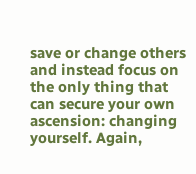save or change others and instead focus on the only thing that can secure your own ascension: changing yourself. Again,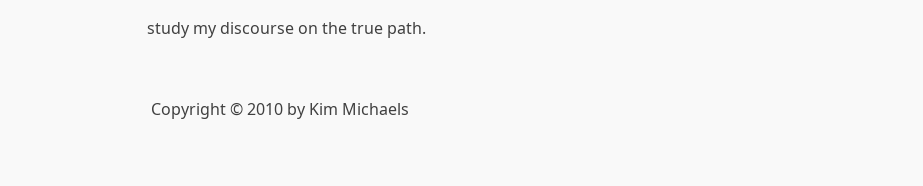study my discourse on the true path.


 Copyright © 2010 by Kim Michaels